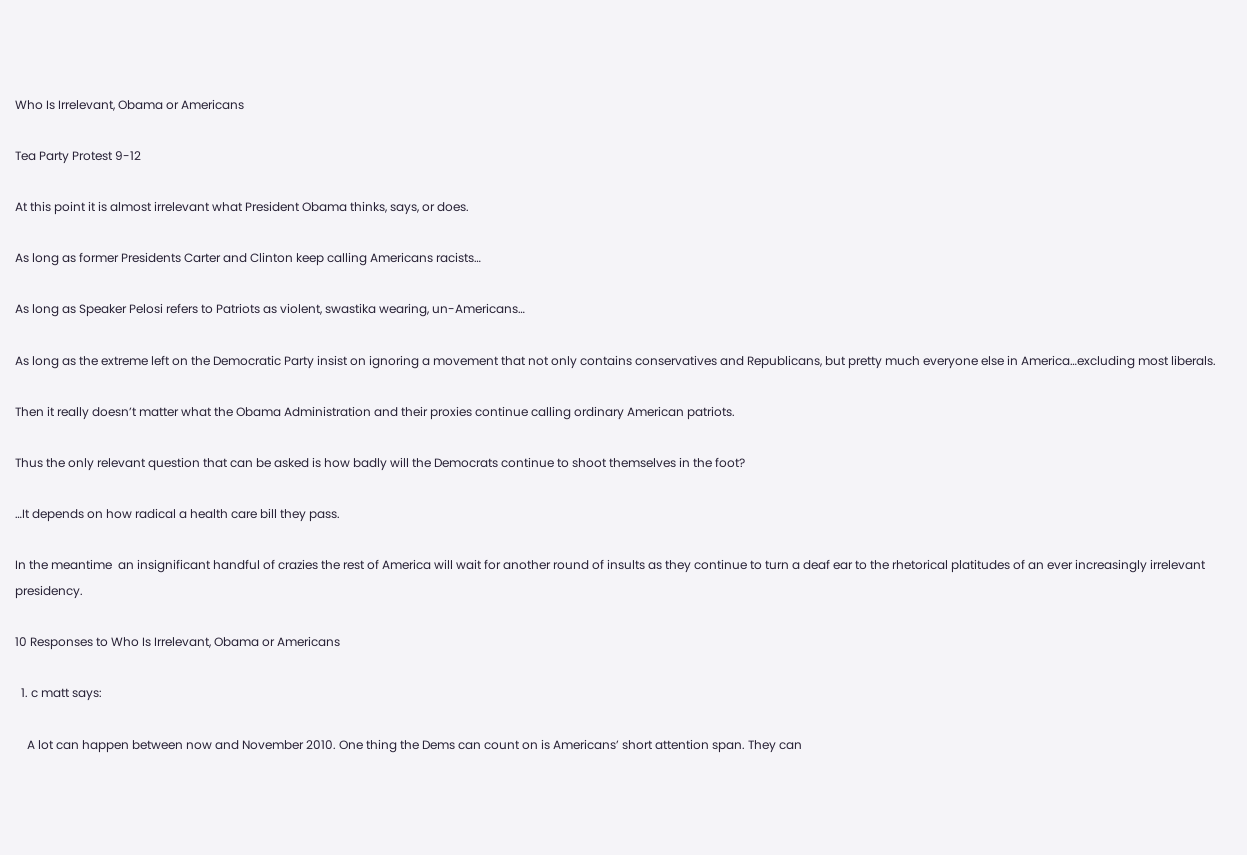Who Is Irrelevant, Obama or Americans

Tea Party Protest 9-12

At this point it is almost irrelevant what President Obama thinks, says, or does.

As long as former Presidents Carter and Clinton keep calling Americans racists…

As long as Speaker Pelosi refers to Patriots as violent, swastika wearing, un-Americans…

As long as the extreme left on the Democratic Party insist on ignoring a movement that not only contains conservatives and Republicans, but pretty much everyone else in America…excluding most liberals.

Then it really doesn’t matter what the Obama Administration and their proxies continue calling ordinary American patriots.

Thus the only relevant question that can be asked is how badly will the Democrats continue to shoot themselves in the foot?

…It depends on how radical a health care bill they pass.

In the meantime  an insignificant handful of crazies the rest of America will wait for another round of insults as they continue to turn a deaf ear to the rhetorical platitudes of an ever increasingly irrelevant presidency.

10 Responses to Who Is Irrelevant, Obama or Americans

  1. c matt says:

    A lot can happen between now and November 2010. One thing the Dems can count on is Americans’ short attention span. They can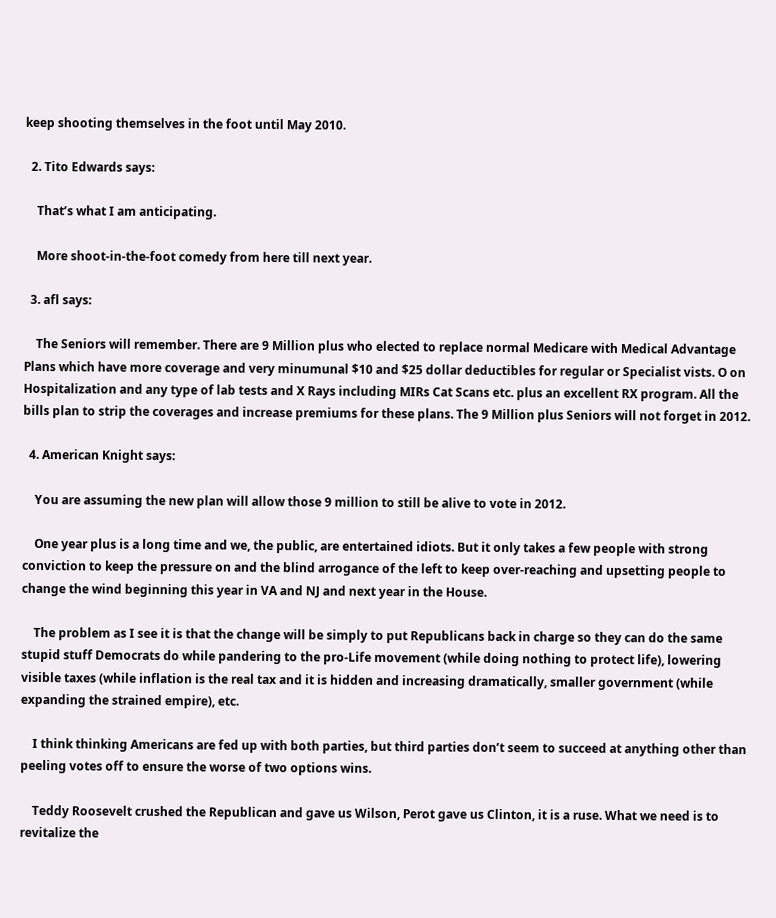keep shooting themselves in the foot until May 2010.

  2. Tito Edwards says:

    That’s what I am anticipating.

    More shoot-in-the-foot comedy from here till next year.

  3. afl says:

    The Seniors will remember. There are 9 Million plus who elected to replace normal Medicare with Medical Advantage Plans which have more coverage and very minumunal $10 and $25 dollar deductibles for regular or Specialist vists. O on Hospitalization and any type of lab tests and X Rays including MIRs Cat Scans etc. plus an excellent RX program. All the bills plan to strip the coverages and increase premiums for these plans. The 9 Million plus Seniors will not forget in 2012.

  4. American Knight says:

    You are assuming the new plan will allow those 9 million to still be alive to vote in 2012.

    One year plus is a long time and we, the public, are entertained idiots. But it only takes a few people with strong conviction to keep the pressure on and the blind arrogance of the left to keep over-reaching and upsetting people to change the wind beginning this year in VA and NJ and next year in the House.

    The problem as I see it is that the change will be simply to put Republicans back in charge so they can do the same stupid stuff Democrats do while pandering to the pro-Life movement (while doing nothing to protect life), lowering visible taxes (while inflation is the real tax and it is hidden and increasing dramatically, smaller government (while expanding the strained empire), etc.

    I think thinking Americans are fed up with both parties, but third parties don’t seem to succeed at anything other than peeling votes off to ensure the worse of two options wins.

    Teddy Roosevelt crushed the Republican and gave us Wilson, Perot gave us Clinton, it is a ruse. What we need is to revitalize the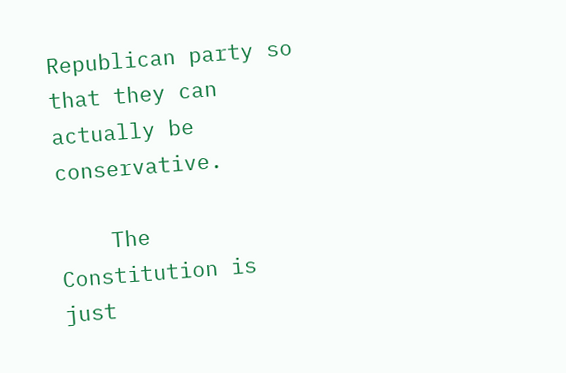Republican party so that they can actually be conservative.

    The Constitution is just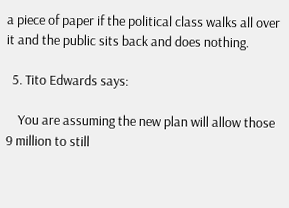a piece of paper if the political class walks all over it and the public sits back and does nothing.

  5. Tito Edwards says:

    You are assuming the new plan will allow those 9 million to still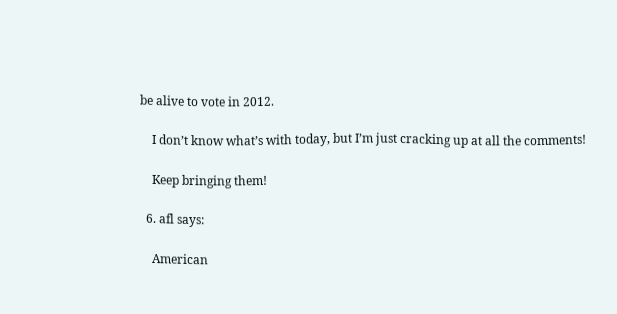be alive to vote in 2012.

    I don’t know what’s with today, but I’m just cracking up at all the comments!

    Keep bringing them!

  6. afl says:

    American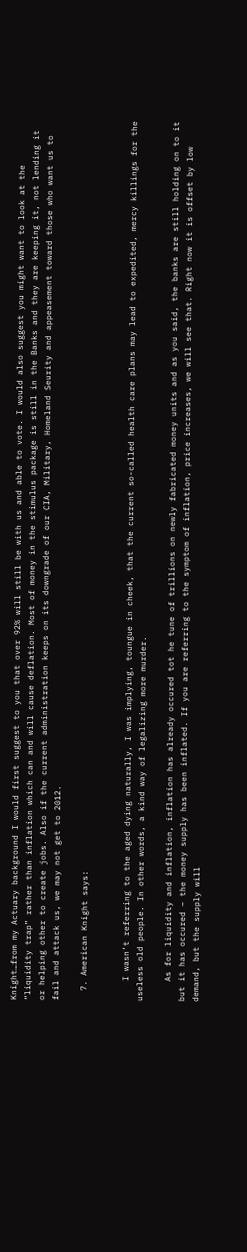Knight…from my Actuary background I would first suggest to you that over 92% will still be with us and able to vote. I would also suggest you might want to look at the “liquidity trap” rather than inflation which can and will cause deflation. Most of money in the stimulus package is still in the Banks and they are keeping it, not lending it or helping other to create jobs. Also if the current administration keeps on its downgrade of our CIA, Military, Homeland Seurity and appeasement toward those who want us to fail and attack us, we may not get to 2012.

  7. American Knight says:


    I wasn’t referring to the aged dying naturally, I was implying, toungue in cheek, that the current so-called health care plans may lead to expedited, mercy killings for the useless old people. In other words, a kind way of legalizing more murder.

    As for liquidity and inflation, inflation has already occured tot he tune of trillions on newly fabricated money units and as you said, the banks are still holding on to it but it has occured – the money supply has been inflated. If you are referring to the symptom of inflation, price increases, we will see that. Right now it is offset by low demand, but the supply will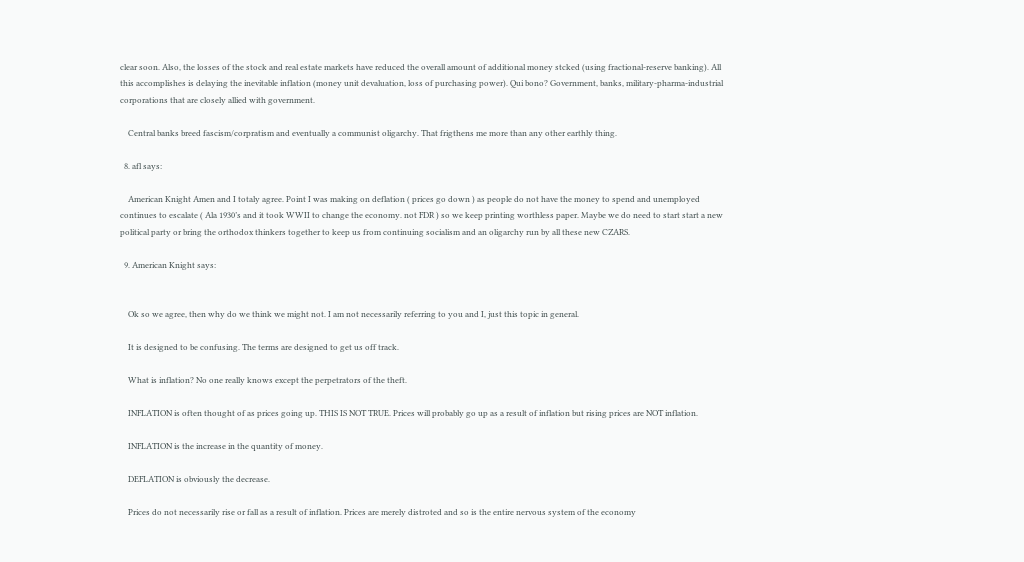clear soon. Also, the losses of the stock and real estate markets have reduced the overall amount of additional money stcked (using fractional-reserve banking). All this accomplishes is delaying the inevitable inflation (money unit devaluation, loss of purchasing power). Qui bono? Government, banks, military-pharma-industrial corporations that are closely allied with government.

    Central banks breed fascism/corpratism and eventually a communist oligarchy. That frigthens me more than any other earthly thing.

  8. afl says:

    American Knight Amen and I totaly agree. Point I was making on deflation ( prices go down ) as people do not have the money to spend and unemployed continues to escalate ( Ala 1930’s and it took WWII to change the economy. not FDR ) so we keep printing worthless paper. Maybe we do need to start start a new political party or bring the orthodox thinkers together to keep us from continuing socialism and an oligarchy run by all these new CZARS.

  9. American Knight says:


    Ok so we agree, then why do we think we might not. I am not necessarily referring to you and I, just this topic in general.

    It is designed to be confusing. The terms are designed to get us off track.

    What is inflation? No one really knows except the perpetrators of the theft.

    INFLATION is often thought of as prices going up. THIS IS NOT TRUE. Prices will probably go up as a result of inflation but rising prices are NOT inflation.

    INFLATION is the increase in the quantity of money.

    DEFLATION is obviously the decrease.

    Prices do not necessarily rise or fall as a result of inflation. Prices are merely distroted and so is the entire nervous system of the economy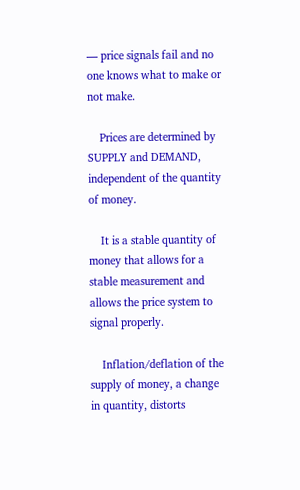— price signals fail and no one knows what to make or not make.

    Prices are determined by SUPPLY and DEMAND, independent of the quantity of money.

    It is a stable quantity of money that allows for a stable measurement and allows the price system to signal properly.

    Inflation/deflation of the supply of money, a change in quantity, distorts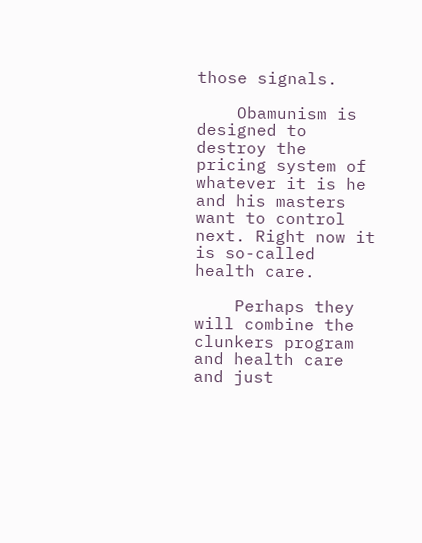those signals.

    Obamunism is designed to destroy the pricing system of whatever it is he and his masters want to control next. Right now it is so-called health care.

    Perhaps they will combine the clunkers program and health care and just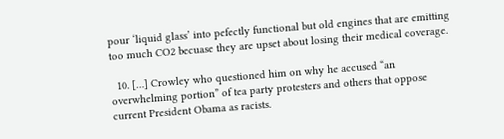pour ‘liquid glass’ into pefectly functional but old engines that are emitting too much CO2 becuase they are upset about losing their medical coverage.

  10. […] Crowley who questioned him on why he accused “an overwhelming portion” of tea party protesters and others that oppose current President Obama as racists.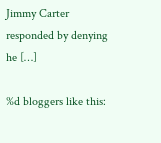Jimmy Carter responded by denying he […]

%d bloggers like this: